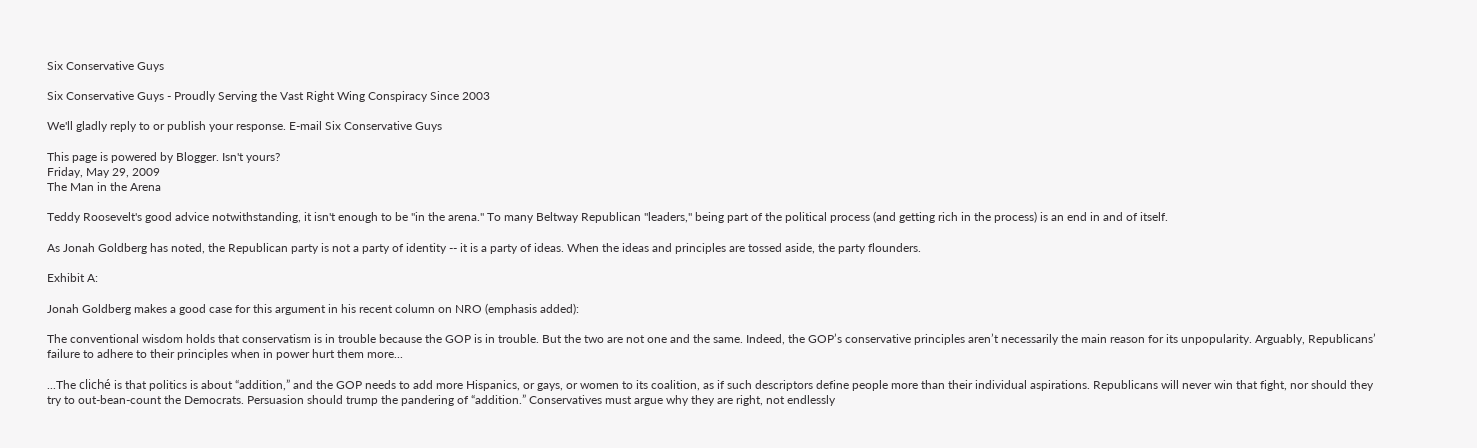Six Conservative Guys

Six Conservative Guys - Proudly Serving the Vast Right Wing Conspiracy Since 2003

We'll gladly reply to or publish your response. E-mail Six Conservative Guys

This page is powered by Blogger. Isn't yours?
Friday, May 29, 2009
The Man in the Arena

Teddy Roosevelt's good advice notwithstanding, it isn't enough to be "in the arena." To many Beltway Republican "leaders," being part of the political process (and getting rich in the process) is an end in and of itself.

As Jonah Goldberg has noted, the Republican party is not a party of identity -- it is a party of ideas. When the ideas and principles are tossed aside, the party flounders.

Exhibit A:

Jonah Goldberg makes a good case for this argument in his recent column on NRO (emphasis added):

The conventional wisdom holds that conservatism is in trouble because the GOP is in trouble. But the two are not one and the same. Indeed, the GOP’s conservative principles aren’t necessarily the main reason for its unpopularity. Arguably, Republicans’ failure to adhere to their principles when in power hurt them more...

...The cliché is that politics is about “addition,” and the GOP needs to add more Hispanics, or gays, or women to its coalition, as if such descriptors define people more than their individual aspirations. Republicans will never win that fight, nor should they try to out-bean-count the Democrats. Persuasion should trump the pandering of “addition.” Conservatives must argue why they are right, not endlessly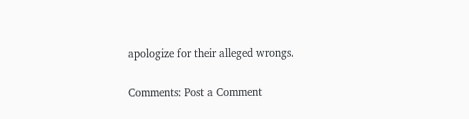apologize for their alleged wrongs.

Comments: Post a Comment